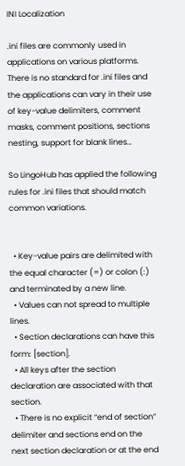INI Localization

.ini files are commonly used in applications on various platforms. There is no standard for .ini files and the applications can vary in their use of key-value delimiters, comment masks, comment positions, sections nesting, support for blank lines…

So LingoHub has applied the following rules for .ini files that should match common variations.


  • Key-value pairs are delimited with the equal character (=) or colon (:) and terminated by a new line.
  • Values can not spread to multiple lines.
  • Section declarations can have this form: [section].
  • All keys after the section declaration are associated with that section.
  • There is no explicit “end of section” delimiter and sections end on the next section declaration or at the end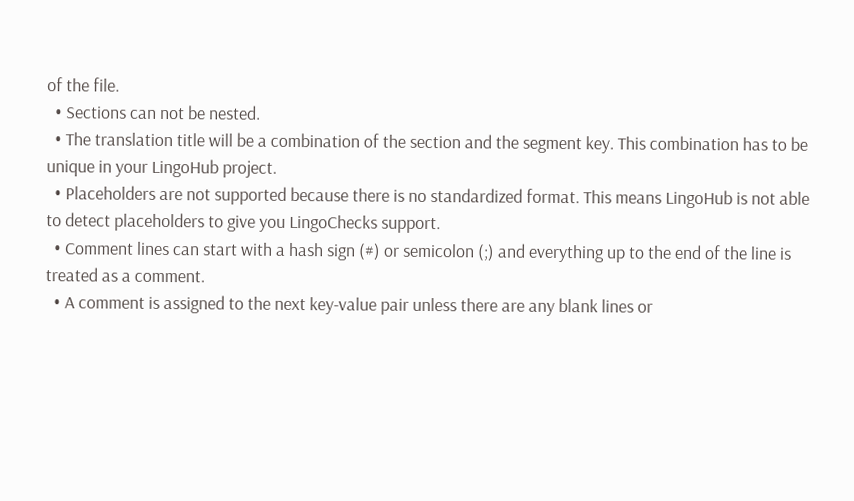of the file.
  • Sections can not be nested.
  • The translation title will be a combination of the section and the segment key. This combination has to be unique in your LingoHub project.
  • Placeholders are not supported because there is no standardized format. This means LingoHub is not able to detect placeholders to give you LingoChecks support.
  • Comment lines can start with a hash sign (#) or semicolon (;) and everything up to the end of the line is treated as a comment.
  • A comment is assigned to the next key-value pair unless there are any blank lines or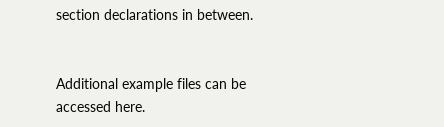section declarations in between.


Additional example files can be accessed here.